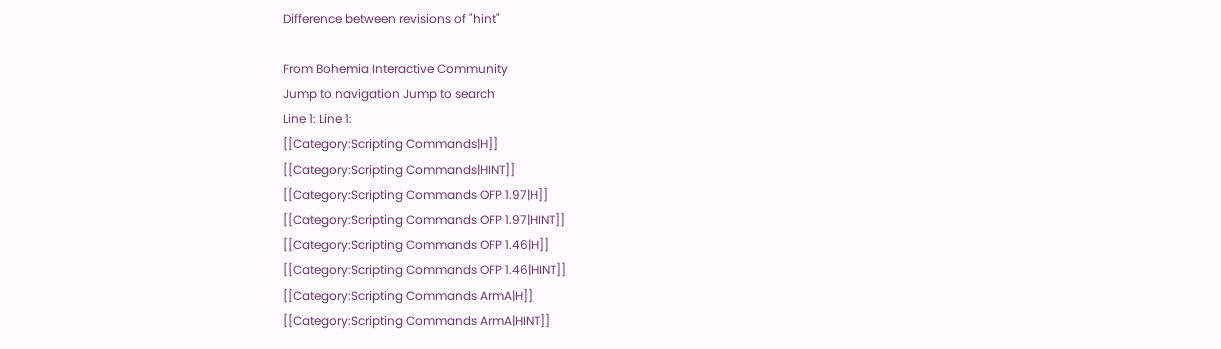Difference between revisions of "hint"

From Bohemia Interactive Community
Jump to navigation Jump to search
Line 1: Line 1:
[[Category:Scripting Commands|H]]
[[Category:Scripting Commands|HINT]]
[[Category:Scripting Commands OFP 1.97|H]]
[[Category:Scripting Commands OFP 1.97|HINT]]
[[Category:Scripting Commands OFP 1.46|H]]
[[Category:Scripting Commands OFP 1.46|HINT]]
[[Category:Scripting Commands ArmA|H]]
[[Category:Scripting Commands ArmA|HINT]]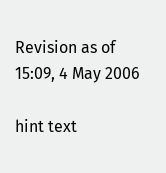Revision as of 15:09, 4 May 2006

hint text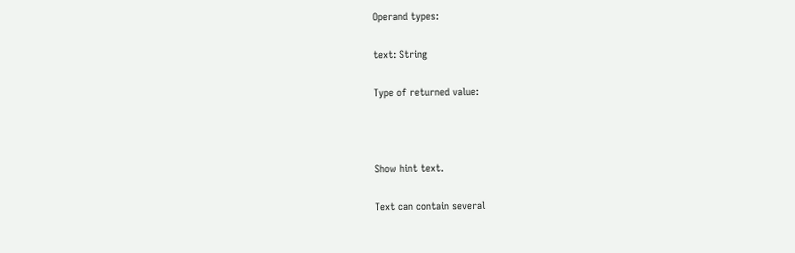Operand types:

text: String

Type of returned value:



Show hint text.

Text can contain several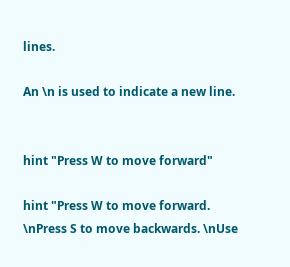lines.

An \n is used to indicate a new line.


hint "Press W to move forward"

hint "Press W to move forward. \nPress S to move backwards. \nUse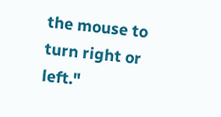the mouse to turn right or left."